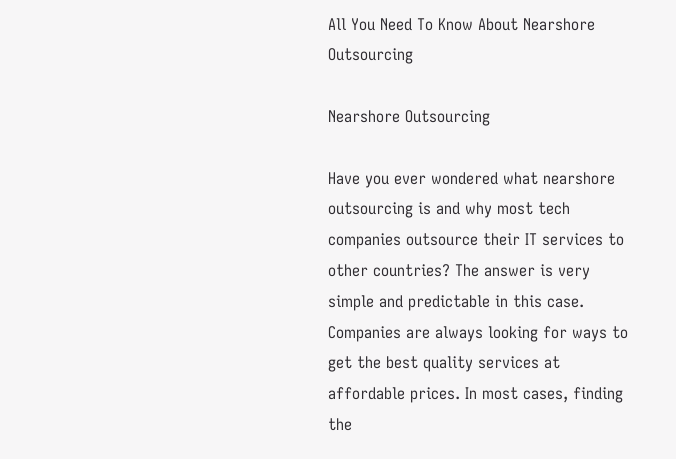All You Need To Know About Nearshore Outsourcing

Nearshore Outsourcing

Have you ever wondered what nearshore outsourcing is and why most tech companies outsource their IT services to other countries? The answer is very simple and predictable in this case. Companies are always looking for ways to get the best quality services at affordable prices. In most cases, finding the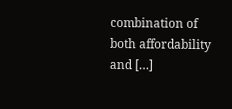combination of both affordability and […]